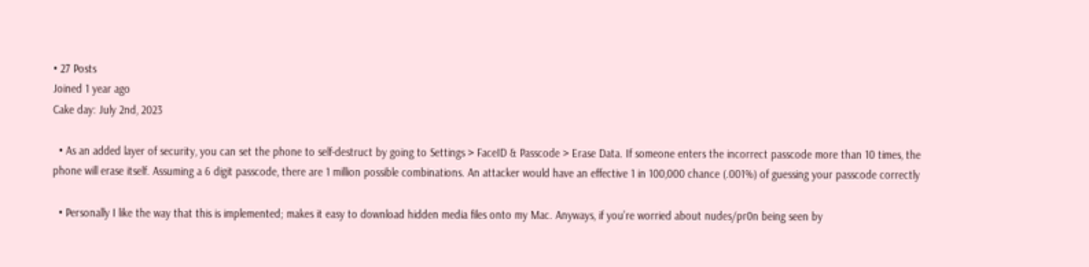• 27 Posts
Joined 1 year ago
Cake day: July 2nd, 2023

  • As an added layer of security, you can set the phone to self-destruct by going to Settings > FaceID & Passcode > Erase Data. If someone enters the incorrect passcode more than 10 times, the phone will erase itself. Assuming a 6 digit passcode, there are 1 million possible combinations. An attacker would have an effective 1 in 100,000 chance (.001%) of guessing your passcode correctly

  • Personally I like the way that this is implemented; makes it easy to download hidden media files onto my Mac. Anyways, if you’re worried about nudes/pr0n being seen by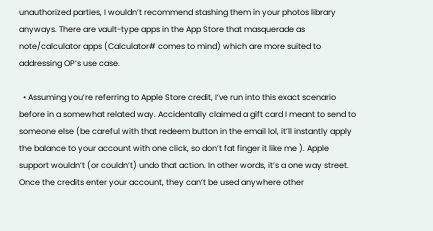unauthorized parties, I wouldn’t recommend stashing them in your photos library anyways. There are vault-type apps in the App Store that masquerade as note/calculator apps (Calculator# comes to mind) which are more suited to addressing OP’s use case.

  • Assuming you’re referring to Apple Store credit, I’ve run into this exact scenario before in a somewhat related way. Accidentally claimed a gift card I meant to send to someone else (be careful with that redeem button in the email lol, it’ll instantly apply the balance to your account with one click, so don’t fat finger it like me ). Apple support wouldn’t (or couldn’t) undo that action. In other words, it’s a one way street. Once the credits enter your account, they can’t be used anywhere other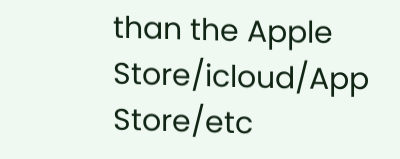than the Apple Store/icloud/App Store/etc